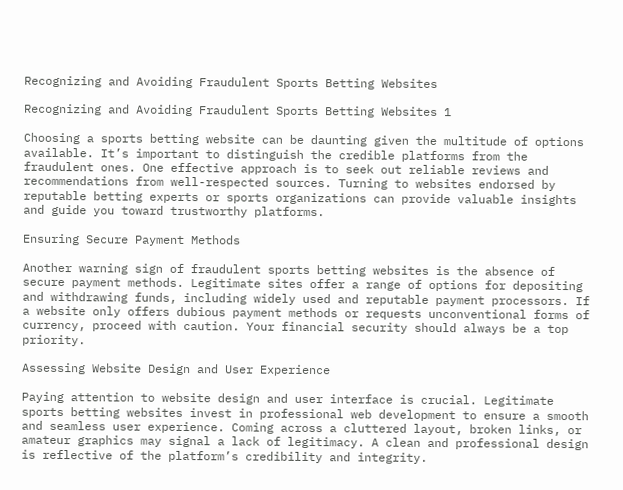Recognizing and Avoiding Fraudulent Sports Betting Websites

Recognizing and Avoiding Fraudulent Sports Betting Websites 1

Choosing a sports betting website can be daunting given the multitude of options available. It’s important to distinguish the credible platforms from the fraudulent ones. One effective approach is to seek out reliable reviews and recommendations from well-respected sources. Turning to websites endorsed by reputable betting experts or sports organizations can provide valuable insights and guide you toward trustworthy platforms.

Ensuring Secure Payment Methods

Another warning sign of fraudulent sports betting websites is the absence of secure payment methods. Legitimate sites offer a range of options for depositing and withdrawing funds, including widely used and reputable payment processors. If a website only offers dubious payment methods or requests unconventional forms of currency, proceed with caution. Your financial security should always be a top priority.

Assessing Website Design and User Experience

Paying attention to website design and user interface is crucial. Legitimate sports betting websites invest in professional web development to ensure a smooth and seamless user experience. Coming across a cluttered layout, broken links, or amateur graphics may signal a lack of legitimacy. A clean and professional design is reflective of the platform’s credibility and integrity.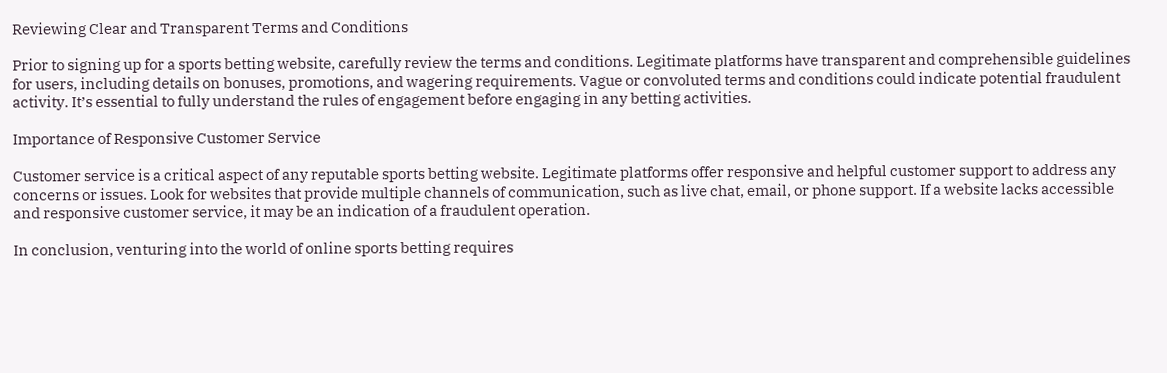Reviewing Clear and Transparent Terms and Conditions

Prior to signing up for a sports betting website, carefully review the terms and conditions. Legitimate platforms have transparent and comprehensible guidelines for users, including details on bonuses, promotions, and wagering requirements. Vague or convoluted terms and conditions could indicate potential fraudulent activity. It’s essential to fully understand the rules of engagement before engaging in any betting activities.

Importance of Responsive Customer Service

Customer service is a critical aspect of any reputable sports betting website. Legitimate platforms offer responsive and helpful customer support to address any concerns or issues. Look for websites that provide multiple channels of communication, such as live chat, email, or phone support. If a website lacks accessible and responsive customer service, it may be an indication of a fraudulent operation.

In conclusion, venturing into the world of online sports betting requires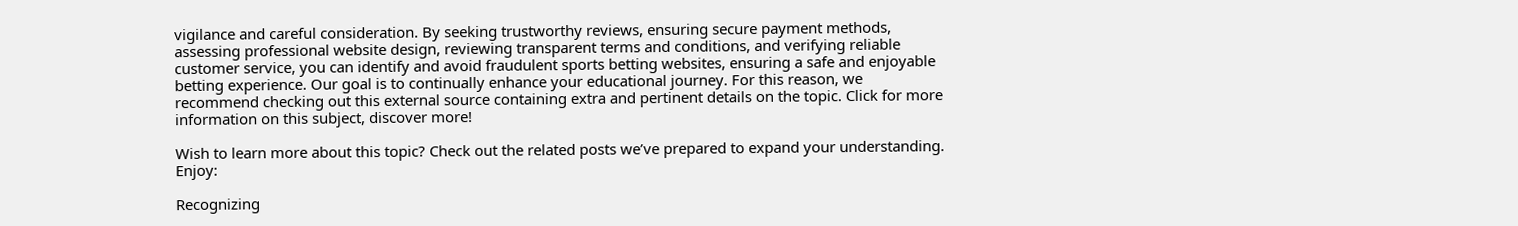vigilance and careful consideration. By seeking trustworthy reviews, ensuring secure payment methods, assessing professional website design, reviewing transparent terms and conditions, and verifying reliable customer service, you can identify and avoid fraudulent sports betting websites, ensuring a safe and enjoyable betting experience. Our goal is to continually enhance your educational journey. For this reason, we recommend checking out this external source containing extra and pertinent details on the topic. Click for more information on this subject, discover more!

Wish to learn more about this topic? Check out the related posts we’ve prepared to expand your understanding. Enjoy:

Recognizing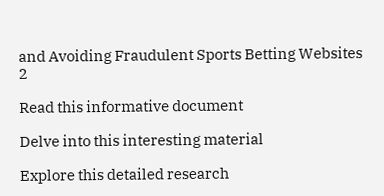and Avoiding Fraudulent Sports Betting Websites 2

Read this informative document

Delve into this interesting material

Explore this detailed research